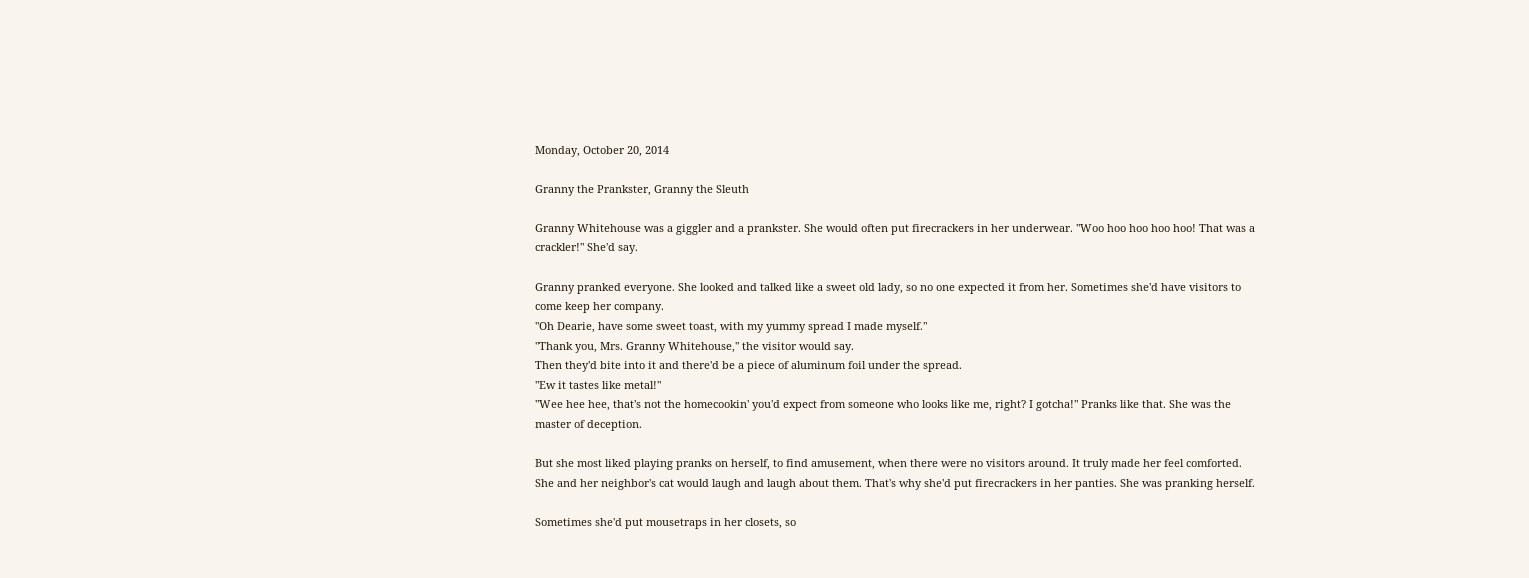Monday, October 20, 2014

Granny the Prankster, Granny the Sleuth

Granny Whitehouse was a giggler and a prankster. She would often put firecrackers in her underwear. "Woo hoo hoo hoo hoo! That was a crackler!" She'd say.

Granny pranked everyone. She looked and talked like a sweet old lady, so no one expected it from her. Sometimes she'd have visitors to come keep her company.
"Oh Dearie, have some sweet toast, with my yummy spread I made myself."
"Thank you, Mrs. Granny Whitehouse," the visitor would say.
Then they'd bite into it and there'd be a piece of aluminum foil under the spread.
"Ew it tastes like metal!"
"Wee hee hee, that's not the homecookin' you'd expect from someone who looks like me, right? I gotcha!" Pranks like that. She was the master of deception.

But she most liked playing pranks on herself, to find amusement, when there were no visitors around. It truly made her feel comforted. She and her neighbor's cat would laugh and laugh about them. That's why she'd put firecrackers in her panties. She was pranking herself.

Sometimes she'd put mousetraps in her closets, so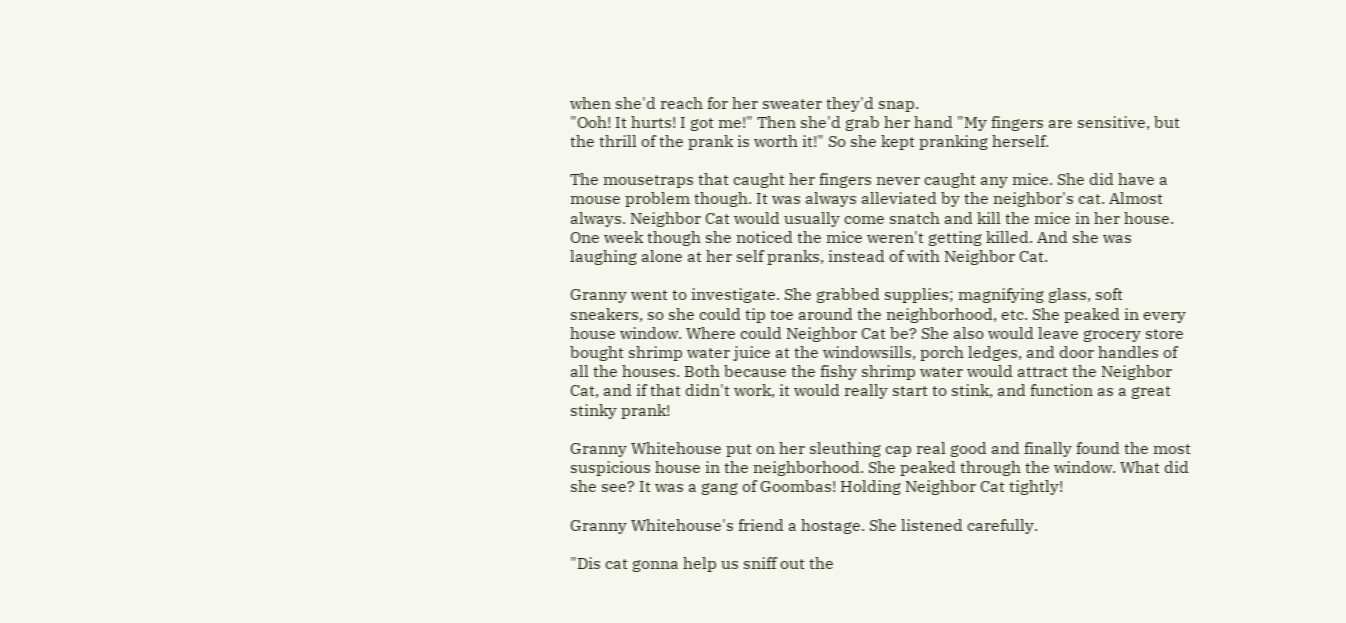when she'd reach for her sweater they'd snap.
"Ooh! It hurts! I got me!" Then she'd grab her hand "My fingers are sensitive, but the thrill of the prank is worth it!" So she kept pranking herself.

The mousetraps that caught her fingers never caught any mice. She did have a mouse problem though. It was always alleviated by the neighbor's cat. Almost always. Neighbor Cat would usually come snatch and kill the mice in her house. One week though she noticed the mice weren't getting killed. And she was laughing alone at her self pranks, instead of with Neighbor Cat.

Granny went to investigate. She grabbed supplies; magnifying glass, soft sneakers, so she could tip toe around the neighborhood, etc. She peaked in every house window. Where could Neighbor Cat be? She also would leave grocery store bought shrimp water juice at the windowsills, porch ledges, and door handles of all the houses. Both because the fishy shrimp water would attract the Neighbor Cat, and if that didn't work, it would really start to stink, and function as a great stinky prank!

Granny Whitehouse put on her sleuthing cap real good and finally found the most suspicious house in the neighborhood. She peaked through the window. What did she see? It was a gang of Goombas! Holding Neighbor Cat tightly!

Granny Whitehouse's friend a hostage. She listened carefully.

"Dis cat gonna help us sniff out the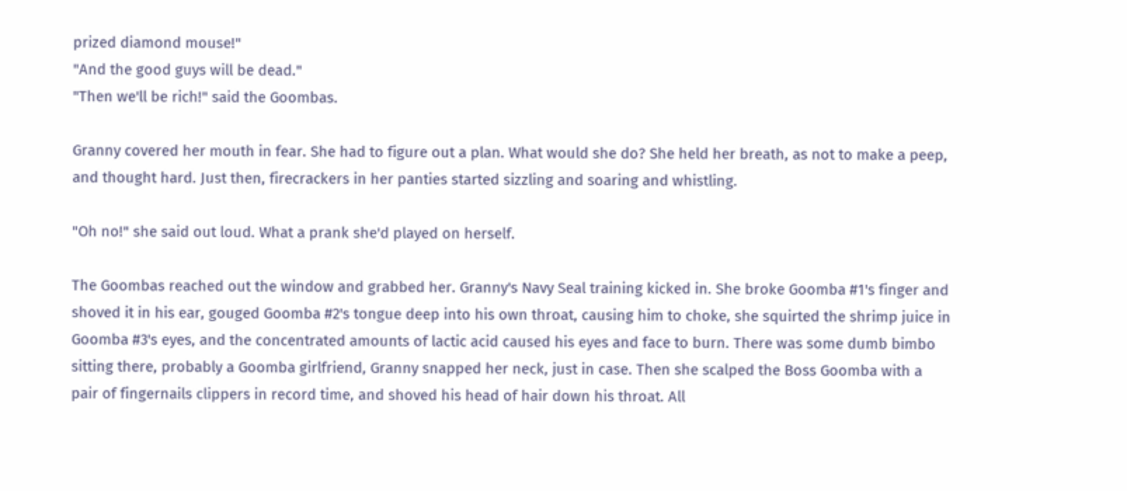prized diamond mouse!"
"And the good guys will be dead."
"Then we'll be rich!" said the Goombas.

Granny covered her mouth in fear. She had to figure out a plan. What would she do? She held her breath, as not to make a peep, and thought hard. Just then, firecrackers in her panties started sizzling and soaring and whistling.

"Oh no!" she said out loud. What a prank she'd played on herself.

The Goombas reached out the window and grabbed her. Granny's Navy Seal training kicked in. She broke Goomba #1's finger and shoved it in his ear, gouged Goomba #2's tongue deep into his own throat, causing him to choke, she squirted the shrimp juice in Goomba #3's eyes, and the concentrated amounts of lactic acid caused his eyes and face to burn. There was some dumb bimbo sitting there, probably a Goomba girlfriend, Granny snapped her neck, just in case. Then she scalped the Boss Goomba with a pair of fingernails clippers in record time, and shoved his head of hair down his throat. All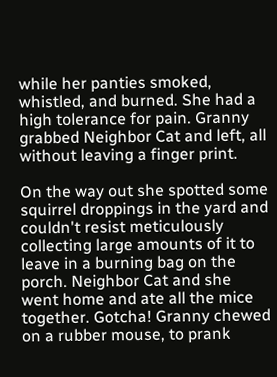while her panties smoked, whistled, and burned. She had a high tolerance for pain. Granny grabbed Neighbor Cat and left, all without leaving a finger print.

On the way out she spotted some squirrel droppings in the yard and couldn't resist meticulously collecting large amounts of it to leave in a burning bag on the porch. Neighbor Cat and she went home and ate all the mice together. Gotcha! Granny chewed on a rubber mouse, to prank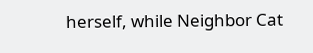herself, while Neighbor Cat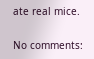ate real mice.

No comments: